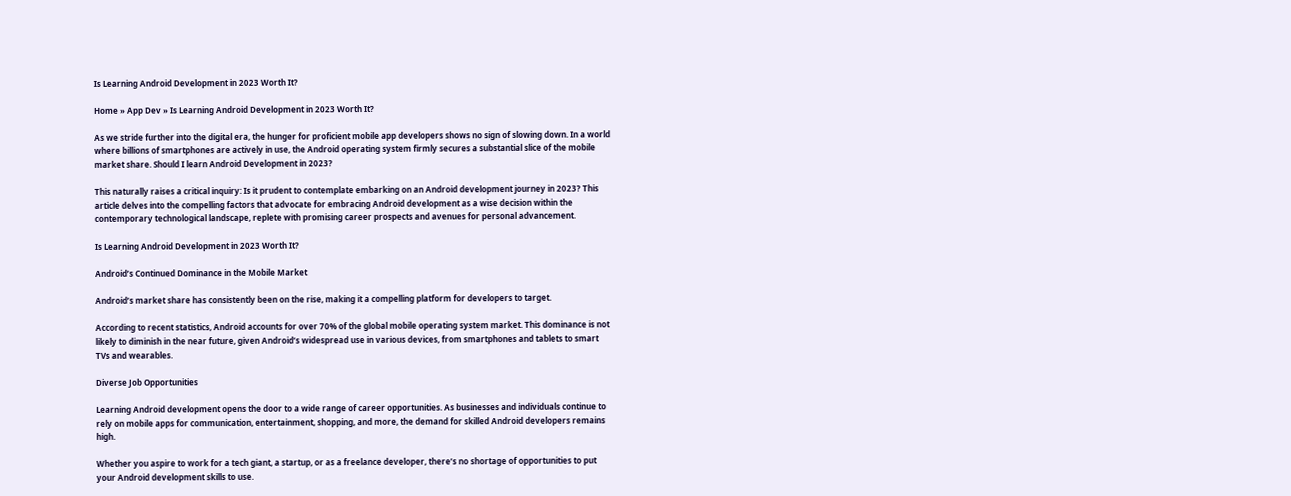Is Learning Android Development in 2023 Worth It?

Home » App Dev » Is Learning Android Development in 2023 Worth It?

As we stride further into the digital era, the hunger for proficient mobile app developers shows no sign of slowing down. In a world where billions of smartphones are actively in use, the Android operating system firmly secures a substantial slice of the mobile market share. Should I learn Android Development in 2023?

This naturally raises a critical inquiry: Is it prudent to contemplate embarking on an Android development journey in 2023? This article delves into the compelling factors that advocate for embracing Android development as a wise decision within the contemporary technological landscape, replete with promising career prospects and avenues for personal advancement.

Is Learning Android Development in 2023 Worth It?

Android’s Continued Dominance in the Mobile Market

Android’s market share has consistently been on the rise, making it a compelling platform for developers to target.

According to recent statistics, Android accounts for over 70% of the global mobile operating system market. This dominance is not likely to diminish in the near future, given Android’s widespread use in various devices, from smartphones and tablets to smart TVs and wearables.

Diverse Job Opportunities

Learning Android development opens the door to a wide range of career opportunities. As businesses and individuals continue to rely on mobile apps for communication, entertainment, shopping, and more, the demand for skilled Android developers remains high.

Whether you aspire to work for a tech giant, a startup, or as a freelance developer, there’s no shortage of opportunities to put your Android development skills to use.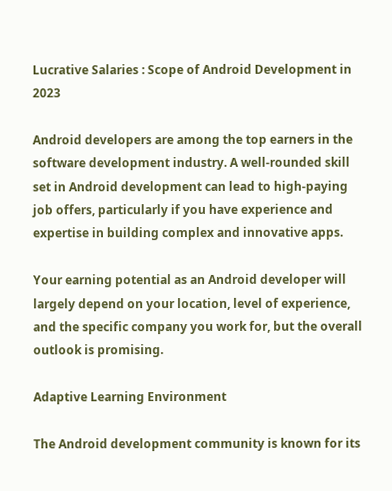Lucrative Salaries : Scope of Android Development in 2023

Android developers are among the top earners in the software development industry. A well-rounded skill set in Android development can lead to high-paying job offers, particularly if you have experience and expertise in building complex and innovative apps.

Your earning potential as an Android developer will largely depend on your location, level of experience, and the specific company you work for, but the overall outlook is promising.

Adaptive Learning Environment

The Android development community is known for its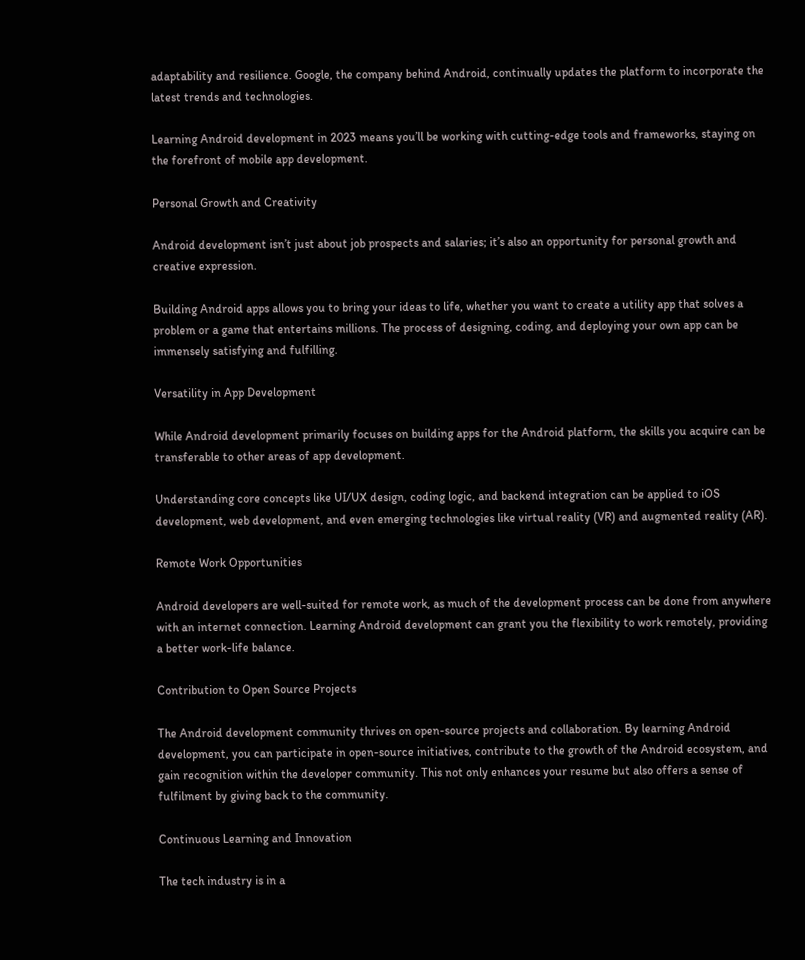adaptability and resilience. Google, the company behind Android, continually updates the platform to incorporate the latest trends and technologies.

Learning Android development in 2023 means you’ll be working with cutting-edge tools and frameworks, staying on the forefront of mobile app development.

Personal Growth and Creativity

Android development isn’t just about job prospects and salaries; it’s also an opportunity for personal growth and creative expression.

Building Android apps allows you to bring your ideas to life, whether you want to create a utility app that solves a problem or a game that entertains millions. The process of designing, coding, and deploying your own app can be immensely satisfying and fulfilling.

Versatility in App Development

While Android development primarily focuses on building apps for the Android platform, the skills you acquire can be transferable to other areas of app development.

Understanding core concepts like UI/UX design, coding logic, and backend integration can be applied to iOS development, web development, and even emerging technologies like virtual reality (VR) and augmented reality (AR).

Remote Work Opportunities

Android developers are well-suited for remote work, as much of the development process can be done from anywhere with an internet connection. Learning Android development can grant you the flexibility to work remotely, providing a better work-life balance.

Contribution to Open Source Projects

The Android development community thrives on open-source projects and collaboration. By learning Android development, you can participate in open-source initiatives, contribute to the growth of the Android ecosystem, and gain recognition within the developer community. This not only enhances your resume but also offers a sense of fulfilment by giving back to the community.

Continuous Learning and Innovation

The tech industry is in a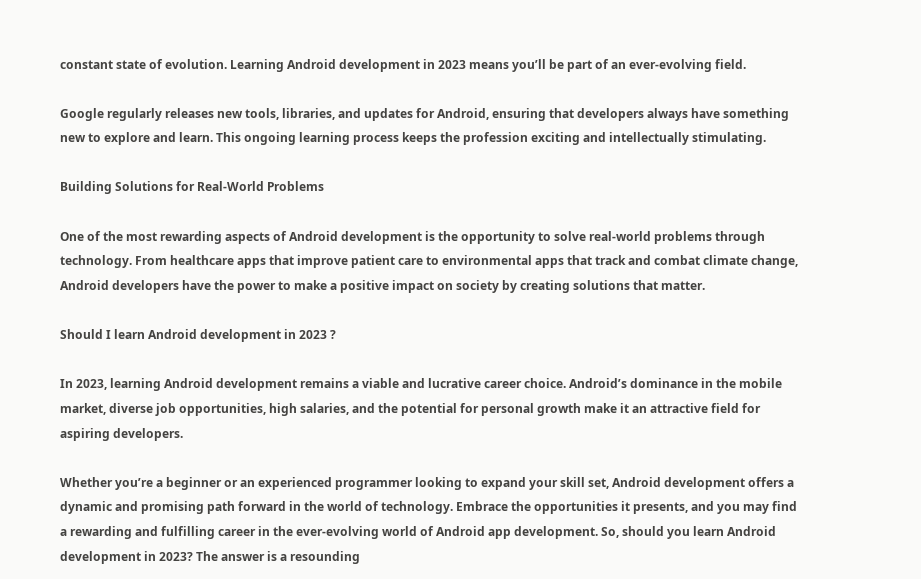constant state of evolution. Learning Android development in 2023 means you’ll be part of an ever-evolving field.

Google regularly releases new tools, libraries, and updates for Android, ensuring that developers always have something new to explore and learn. This ongoing learning process keeps the profession exciting and intellectually stimulating.

Building Solutions for Real-World Problems

One of the most rewarding aspects of Android development is the opportunity to solve real-world problems through technology. From healthcare apps that improve patient care to environmental apps that track and combat climate change, Android developers have the power to make a positive impact on society by creating solutions that matter.

Should I learn Android development in 2023 ?

In 2023, learning Android development remains a viable and lucrative career choice. Android’s dominance in the mobile market, diverse job opportunities, high salaries, and the potential for personal growth make it an attractive field for aspiring developers.

Whether you’re a beginner or an experienced programmer looking to expand your skill set, Android development offers a dynamic and promising path forward in the world of technology. Embrace the opportunities it presents, and you may find a rewarding and fulfilling career in the ever-evolving world of Android app development. So, should you learn Android development in 2023? The answer is a resounding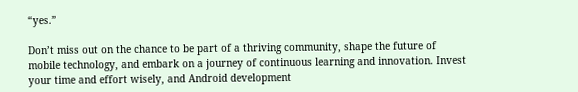“yes.”

Don’t miss out on the chance to be part of a thriving community, shape the future of mobile technology, and embark on a journey of continuous learning and innovation. Invest your time and effort wisely, and Android development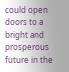could open doors to a bright and prosperous future in the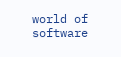world of software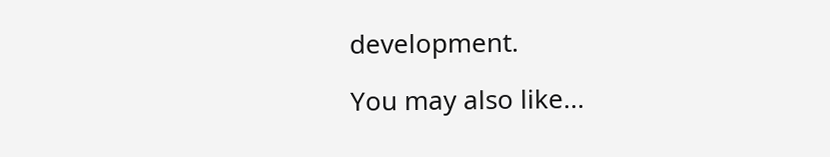development.

You may also like...